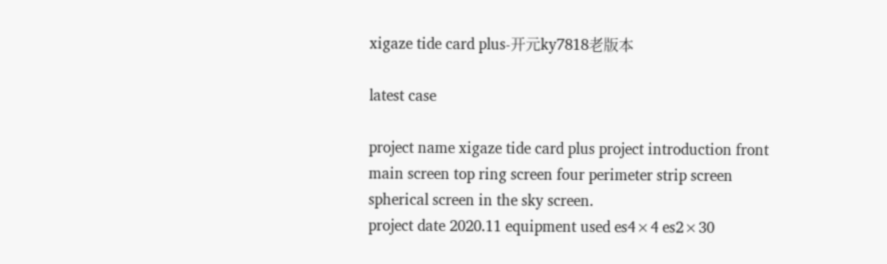xigaze tide card plus-开元ky7818老版本

latest case

project name xigaze tide card plus project introduction front main screen top ring screen four perimeter strip screen spherical screen in the sky screen.
project date 2020.11 equipment used es4×4 es2×30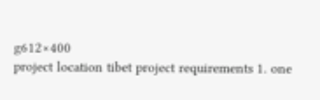g612×400
project location tibet project requirements 1. one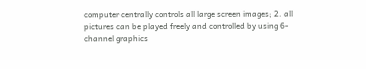computer centrally controls all large screen images; 2. all pictures can be played freely and controlled by using 6-channel graphics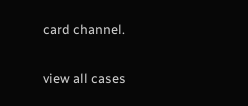card channel.

view all cases